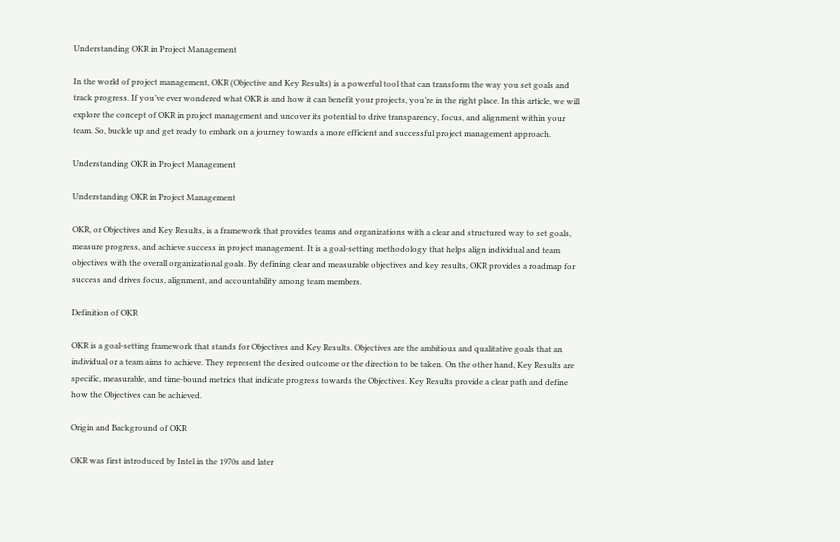Understanding OKR in Project Management

In the world of project management, OKR (Objective and Key Results) is a powerful tool that can transform the way you set goals and track progress. If you’ve ever wondered what OKR is and how it can benefit your projects, you’re in the right place. In this article, we will explore the concept of OKR in project management and uncover its potential to drive transparency, focus, and alignment within your team. So, buckle up and get ready to embark on a journey towards a more efficient and successful project management approach.

Understanding OKR in Project Management

Understanding OKR in Project Management

OKR, or Objectives and Key Results, is a framework that provides teams and organizations with a clear and structured way to set goals, measure progress, and achieve success in project management. It is a goal-setting methodology that helps align individual and team objectives with the overall organizational goals. By defining clear and measurable objectives and key results, OKR provides a roadmap for success and drives focus, alignment, and accountability among team members.

Definition of OKR

OKR is a goal-setting framework that stands for Objectives and Key Results. Objectives are the ambitious and qualitative goals that an individual or a team aims to achieve. They represent the desired outcome or the direction to be taken. On the other hand, Key Results are specific, measurable, and time-bound metrics that indicate progress towards the Objectives. Key Results provide a clear path and define how the Objectives can be achieved.

Origin and Background of OKR

OKR was first introduced by Intel in the 1970s and later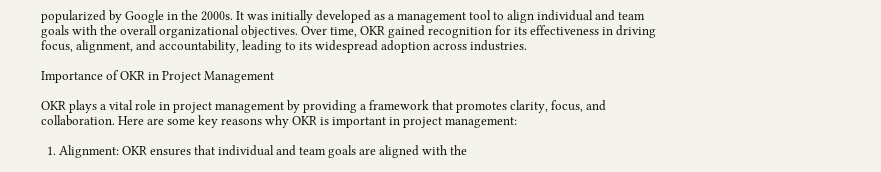popularized by Google in the 2000s. It was initially developed as a management tool to align individual and team goals with the overall organizational objectives. Over time, OKR gained recognition for its effectiveness in driving focus, alignment, and accountability, leading to its widespread adoption across industries.

Importance of OKR in Project Management

OKR plays a vital role in project management by providing a framework that promotes clarity, focus, and collaboration. Here are some key reasons why OKR is important in project management:

  1. Alignment: OKR ensures that individual and team goals are aligned with the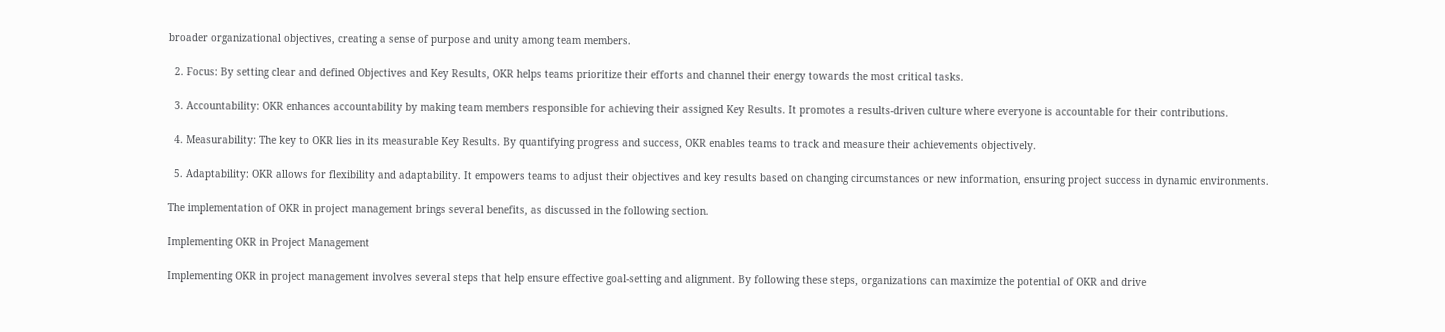broader organizational objectives, creating a sense of purpose and unity among team members.

  2. Focus: By setting clear and defined Objectives and Key Results, OKR helps teams prioritize their efforts and channel their energy towards the most critical tasks.

  3. Accountability: OKR enhances accountability by making team members responsible for achieving their assigned Key Results. It promotes a results-driven culture where everyone is accountable for their contributions.

  4. Measurability: The key to OKR lies in its measurable Key Results. By quantifying progress and success, OKR enables teams to track and measure their achievements objectively.

  5. Adaptability: OKR allows for flexibility and adaptability. It empowers teams to adjust their objectives and key results based on changing circumstances or new information, ensuring project success in dynamic environments.

The implementation of OKR in project management brings several benefits, as discussed in the following section.

Implementing OKR in Project Management

Implementing OKR in project management involves several steps that help ensure effective goal-setting and alignment. By following these steps, organizations can maximize the potential of OKR and drive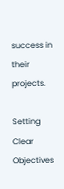success in their projects.

Setting Clear Objectives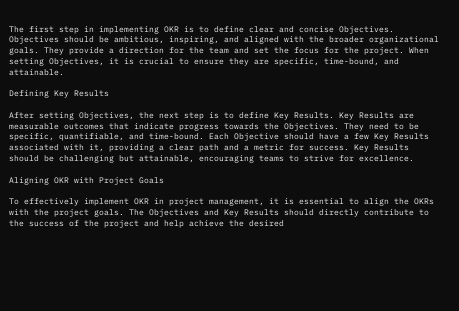The first step in implementing OKR is to define clear and concise Objectives. Objectives should be ambitious, inspiring, and aligned with the broader organizational goals. They provide a direction for the team and set the focus for the project. When setting Objectives, it is crucial to ensure they are specific, time-bound, and attainable.

Defining Key Results

After setting Objectives, the next step is to define Key Results. Key Results are measurable outcomes that indicate progress towards the Objectives. They need to be specific, quantifiable, and time-bound. Each Objective should have a few Key Results associated with it, providing a clear path and a metric for success. Key Results should be challenging but attainable, encouraging teams to strive for excellence.

Aligning OKR with Project Goals

To effectively implement OKR in project management, it is essential to align the OKRs with the project goals. The Objectives and Key Results should directly contribute to the success of the project and help achieve the desired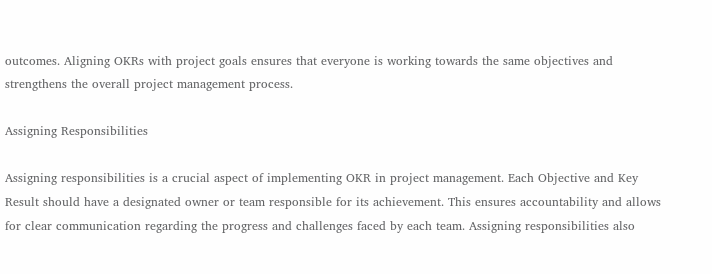outcomes. Aligning OKRs with project goals ensures that everyone is working towards the same objectives and strengthens the overall project management process.

Assigning Responsibilities

Assigning responsibilities is a crucial aspect of implementing OKR in project management. Each Objective and Key Result should have a designated owner or team responsible for its achievement. This ensures accountability and allows for clear communication regarding the progress and challenges faced by each team. Assigning responsibilities also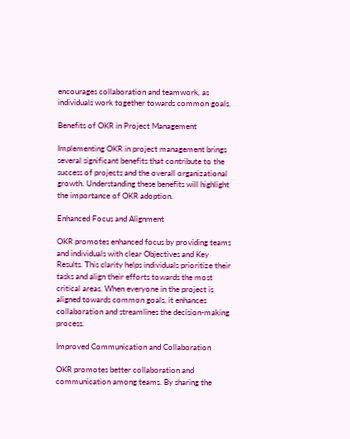encourages collaboration and teamwork, as individuals work together towards common goals.

Benefits of OKR in Project Management

Implementing OKR in project management brings several significant benefits that contribute to the success of projects and the overall organizational growth. Understanding these benefits will highlight the importance of OKR adoption.

Enhanced Focus and Alignment

OKR promotes enhanced focus by providing teams and individuals with clear Objectives and Key Results. This clarity helps individuals prioritize their tasks and align their efforts towards the most critical areas. When everyone in the project is aligned towards common goals, it enhances collaboration and streamlines the decision-making process.

Improved Communication and Collaboration

OKR promotes better collaboration and communication among teams. By sharing the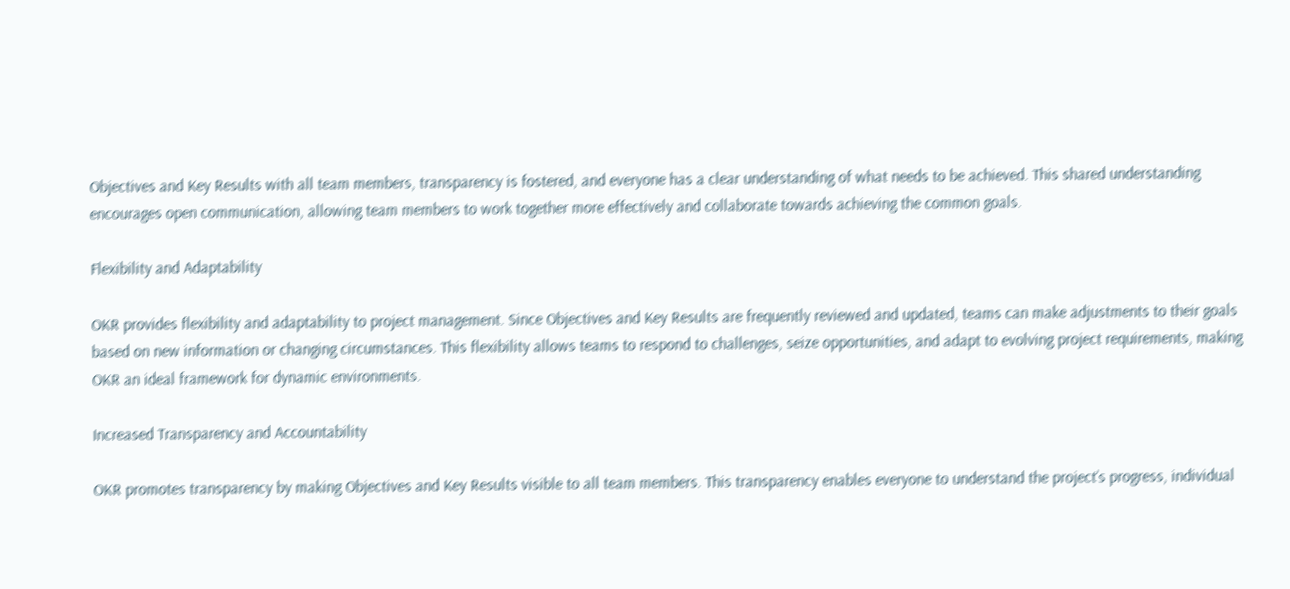Objectives and Key Results with all team members, transparency is fostered, and everyone has a clear understanding of what needs to be achieved. This shared understanding encourages open communication, allowing team members to work together more effectively and collaborate towards achieving the common goals.

Flexibility and Adaptability

OKR provides flexibility and adaptability to project management. Since Objectives and Key Results are frequently reviewed and updated, teams can make adjustments to their goals based on new information or changing circumstances. This flexibility allows teams to respond to challenges, seize opportunities, and adapt to evolving project requirements, making OKR an ideal framework for dynamic environments.

Increased Transparency and Accountability

OKR promotes transparency by making Objectives and Key Results visible to all team members. This transparency enables everyone to understand the project’s progress, individual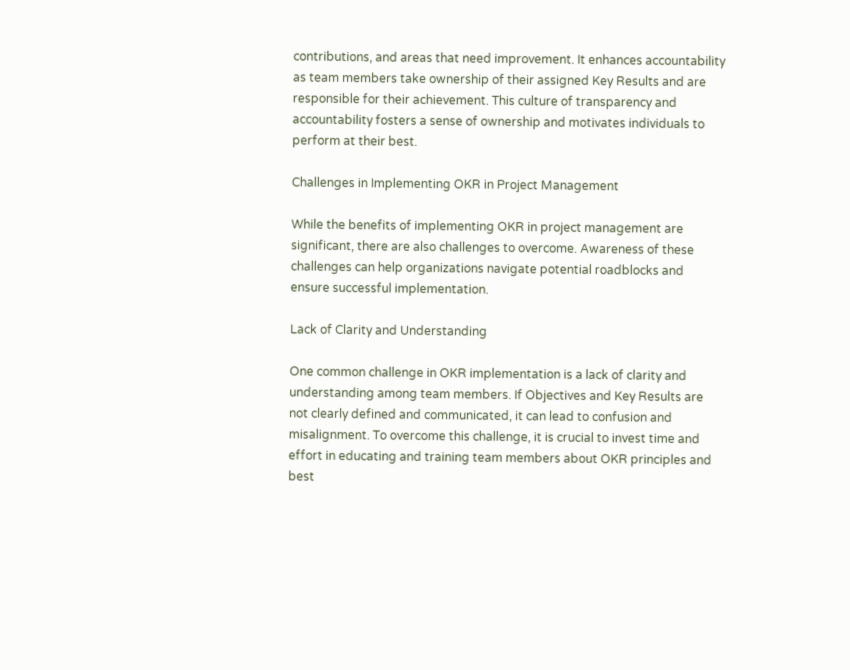contributions, and areas that need improvement. It enhances accountability as team members take ownership of their assigned Key Results and are responsible for their achievement. This culture of transparency and accountability fosters a sense of ownership and motivates individuals to perform at their best.

Challenges in Implementing OKR in Project Management

While the benefits of implementing OKR in project management are significant, there are also challenges to overcome. Awareness of these challenges can help organizations navigate potential roadblocks and ensure successful implementation.

Lack of Clarity and Understanding

One common challenge in OKR implementation is a lack of clarity and understanding among team members. If Objectives and Key Results are not clearly defined and communicated, it can lead to confusion and misalignment. To overcome this challenge, it is crucial to invest time and effort in educating and training team members about OKR principles and best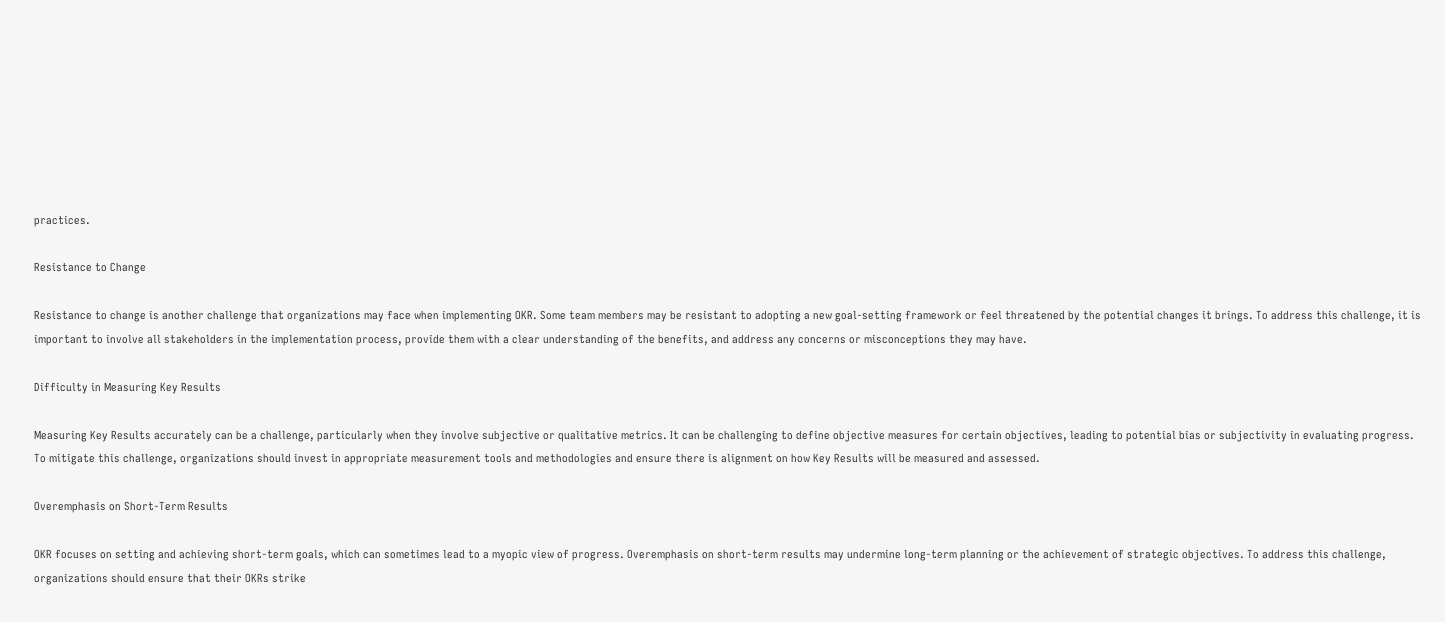practices.

Resistance to Change

Resistance to change is another challenge that organizations may face when implementing OKR. Some team members may be resistant to adopting a new goal-setting framework or feel threatened by the potential changes it brings. To address this challenge, it is important to involve all stakeholders in the implementation process, provide them with a clear understanding of the benefits, and address any concerns or misconceptions they may have.

Difficulty in Measuring Key Results

Measuring Key Results accurately can be a challenge, particularly when they involve subjective or qualitative metrics. It can be challenging to define objective measures for certain objectives, leading to potential bias or subjectivity in evaluating progress. To mitigate this challenge, organizations should invest in appropriate measurement tools and methodologies and ensure there is alignment on how Key Results will be measured and assessed.

Overemphasis on Short-Term Results

OKR focuses on setting and achieving short-term goals, which can sometimes lead to a myopic view of progress. Overemphasis on short-term results may undermine long-term planning or the achievement of strategic objectives. To address this challenge, organizations should ensure that their OKRs strike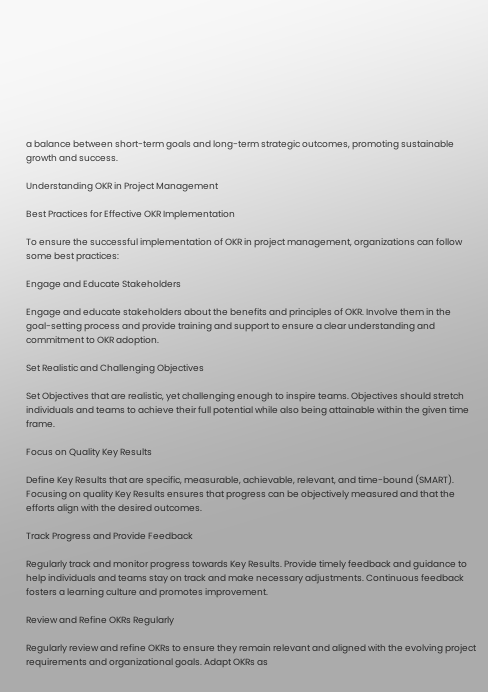a balance between short-term goals and long-term strategic outcomes, promoting sustainable growth and success.

Understanding OKR in Project Management

Best Practices for Effective OKR Implementation

To ensure the successful implementation of OKR in project management, organizations can follow some best practices:

Engage and Educate Stakeholders

Engage and educate stakeholders about the benefits and principles of OKR. Involve them in the goal-setting process and provide training and support to ensure a clear understanding and commitment to OKR adoption.

Set Realistic and Challenging Objectives

Set Objectives that are realistic, yet challenging enough to inspire teams. Objectives should stretch individuals and teams to achieve their full potential while also being attainable within the given time frame.

Focus on Quality Key Results

Define Key Results that are specific, measurable, achievable, relevant, and time-bound (SMART). Focusing on quality Key Results ensures that progress can be objectively measured and that the efforts align with the desired outcomes.

Track Progress and Provide Feedback

Regularly track and monitor progress towards Key Results. Provide timely feedback and guidance to help individuals and teams stay on track and make necessary adjustments. Continuous feedback fosters a learning culture and promotes improvement.

Review and Refine OKRs Regularly

Regularly review and refine OKRs to ensure they remain relevant and aligned with the evolving project requirements and organizational goals. Adapt OKRs as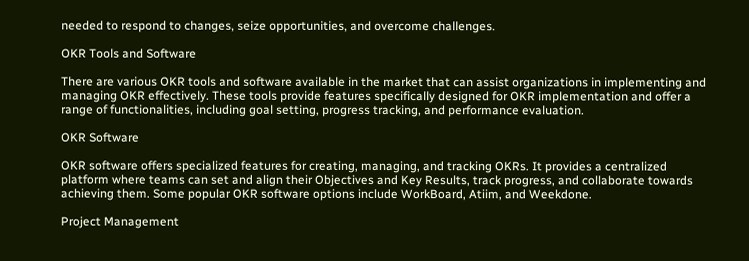needed to respond to changes, seize opportunities, and overcome challenges.

OKR Tools and Software

There are various OKR tools and software available in the market that can assist organizations in implementing and managing OKR effectively. These tools provide features specifically designed for OKR implementation and offer a range of functionalities, including goal setting, progress tracking, and performance evaluation.

OKR Software

OKR software offers specialized features for creating, managing, and tracking OKRs. It provides a centralized platform where teams can set and align their Objectives and Key Results, track progress, and collaborate towards achieving them. Some popular OKR software options include WorkBoard, Atiim, and Weekdone.

Project Management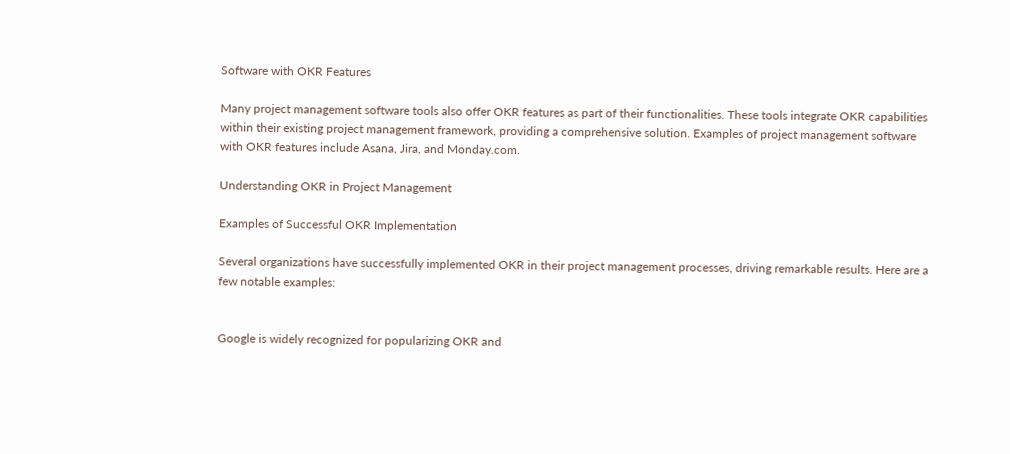Software with OKR Features

Many project management software tools also offer OKR features as part of their functionalities. These tools integrate OKR capabilities within their existing project management framework, providing a comprehensive solution. Examples of project management software with OKR features include Asana, Jira, and Monday.com.

Understanding OKR in Project Management

Examples of Successful OKR Implementation

Several organizations have successfully implemented OKR in their project management processes, driving remarkable results. Here are a few notable examples:


Google is widely recognized for popularizing OKR and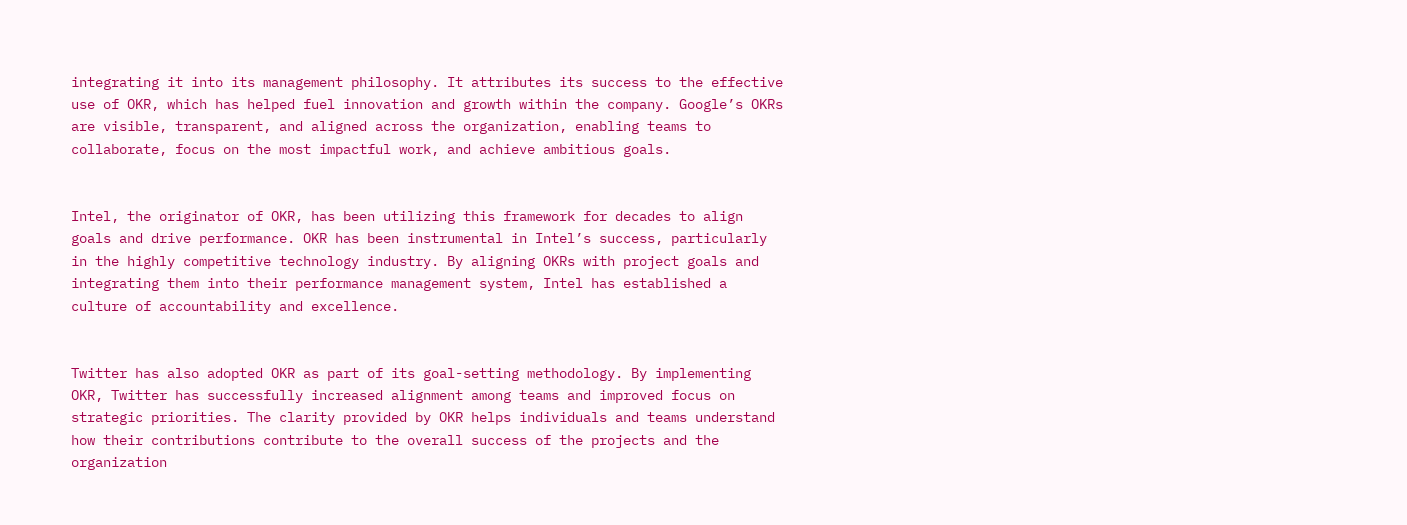integrating it into its management philosophy. It attributes its success to the effective use of OKR, which has helped fuel innovation and growth within the company. Google’s OKRs are visible, transparent, and aligned across the organization, enabling teams to collaborate, focus on the most impactful work, and achieve ambitious goals.


Intel, the originator of OKR, has been utilizing this framework for decades to align goals and drive performance. OKR has been instrumental in Intel’s success, particularly in the highly competitive technology industry. By aligning OKRs with project goals and integrating them into their performance management system, Intel has established a culture of accountability and excellence.


Twitter has also adopted OKR as part of its goal-setting methodology. By implementing OKR, Twitter has successfully increased alignment among teams and improved focus on strategic priorities. The clarity provided by OKR helps individuals and teams understand how their contributions contribute to the overall success of the projects and the organization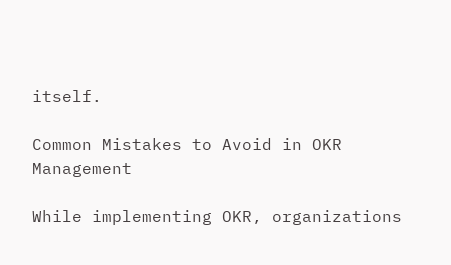itself.

Common Mistakes to Avoid in OKR Management

While implementing OKR, organizations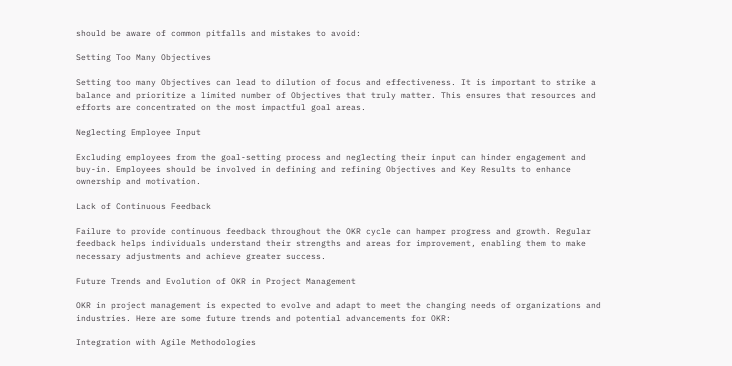should be aware of common pitfalls and mistakes to avoid:

Setting Too Many Objectives

Setting too many Objectives can lead to dilution of focus and effectiveness. It is important to strike a balance and prioritize a limited number of Objectives that truly matter. This ensures that resources and efforts are concentrated on the most impactful goal areas.

Neglecting Employee Input

Excluding employees from the goal-setting process and neglecting their input can hinder engagement and buy-in. Employees should be involved in defining and refining Objectives and Key Results to enhance ownership and motivation.

Lack of Continuous Feedback

Failure to provide continuous feedback throughout the OKR cycle can hamper progress and growth. Regular feedback helps individuals understand their strengths and areas for improvement, enabling them to make necessary adjustments and achieve greater success.

Future Trends and Evolution of OKR in Project Management

OKR in project management is expected to evolve and adapt to meet the changing needs of organizations and industries. Here are some future trends and potential advancements for OKR:

Integration with Agile Methodologies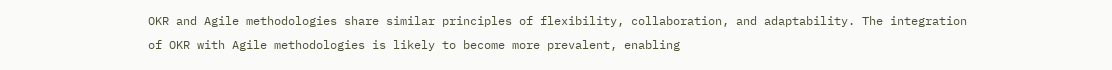OKR and Agile methodologies share similar principles of flexibility, collaboration, and adaptability. The integration of OKR with Agile methodologies is likely to become more prevalent, enabling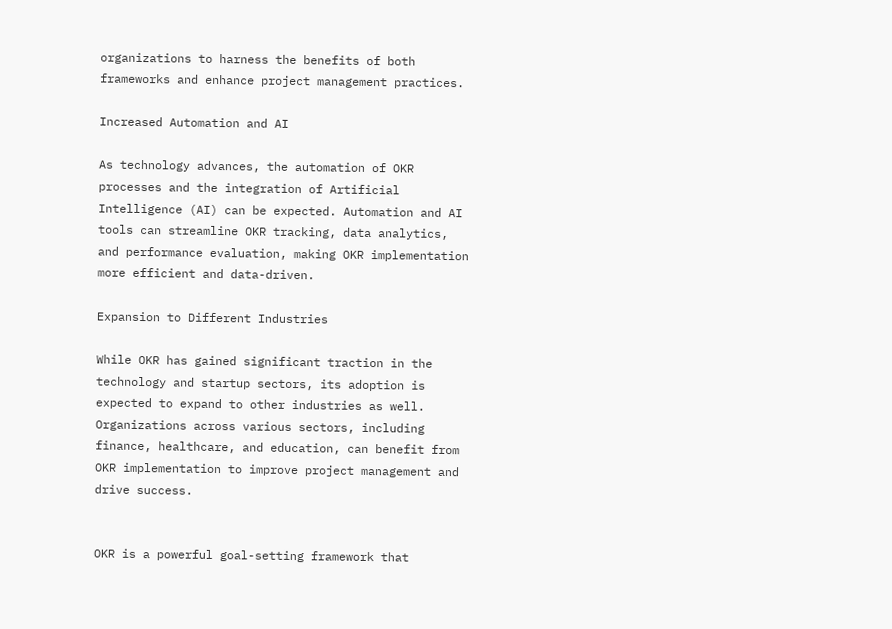organizations to harness the benefits of both frameworks and enhance project management practices.

Increased Automation and AI

As technology advances, the automation of OKR processes and the integration of Artificial Intelligence (AI) can be expected. Automation and AI tools can streamline OKR tracking, data analytics, and performance evaluation, making OKR implementation more efficient and data-driven.

Expansion to Different Industries

While OKR has gained significant traction in the technology and startup sectors, its adoption is expected to expand to other industries as well. Organizations across various sectors, including finance, healthcare, and education, can benefit from OKR implementation to improve project management and drive success.


OKR is a powerful goal-setting framework that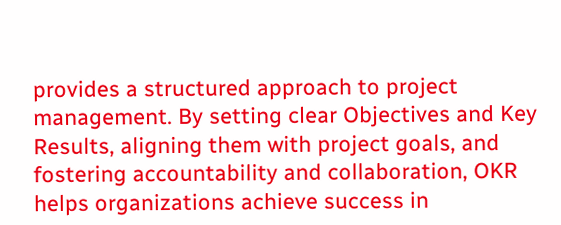provides a structured approach to project management. By setting clear Objectives and Key Results, aligning them with project goals, and fostering accountability and collaboration, OKR helps organizations achieve success in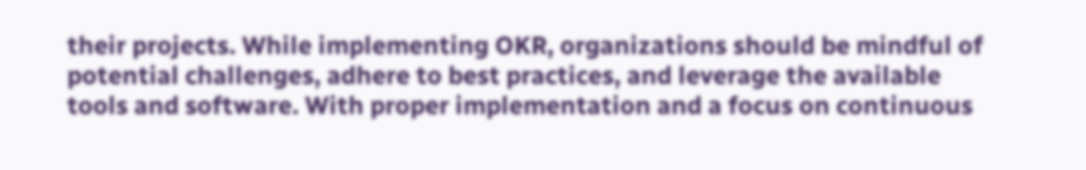their projects. While implementing OKR, organizations should be mindful of potential challenges, adhere to best practices, and leverage the available tools and software. With proper implementation and a focus on continuous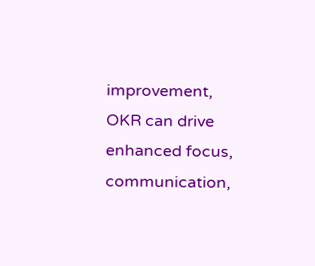improvement, OKR can drive enhanced focus, communication,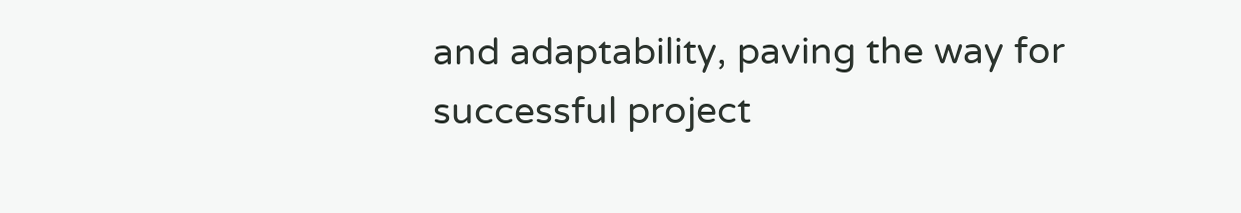and adaptability, paving the way for successful project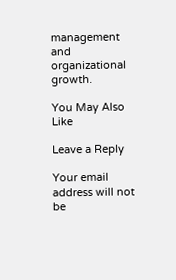management and organizational growth.

You May Also Like

Leave a Reply

Your email address will not be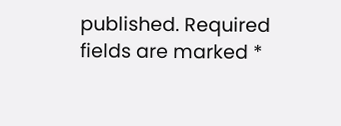published. Required fields are marked *